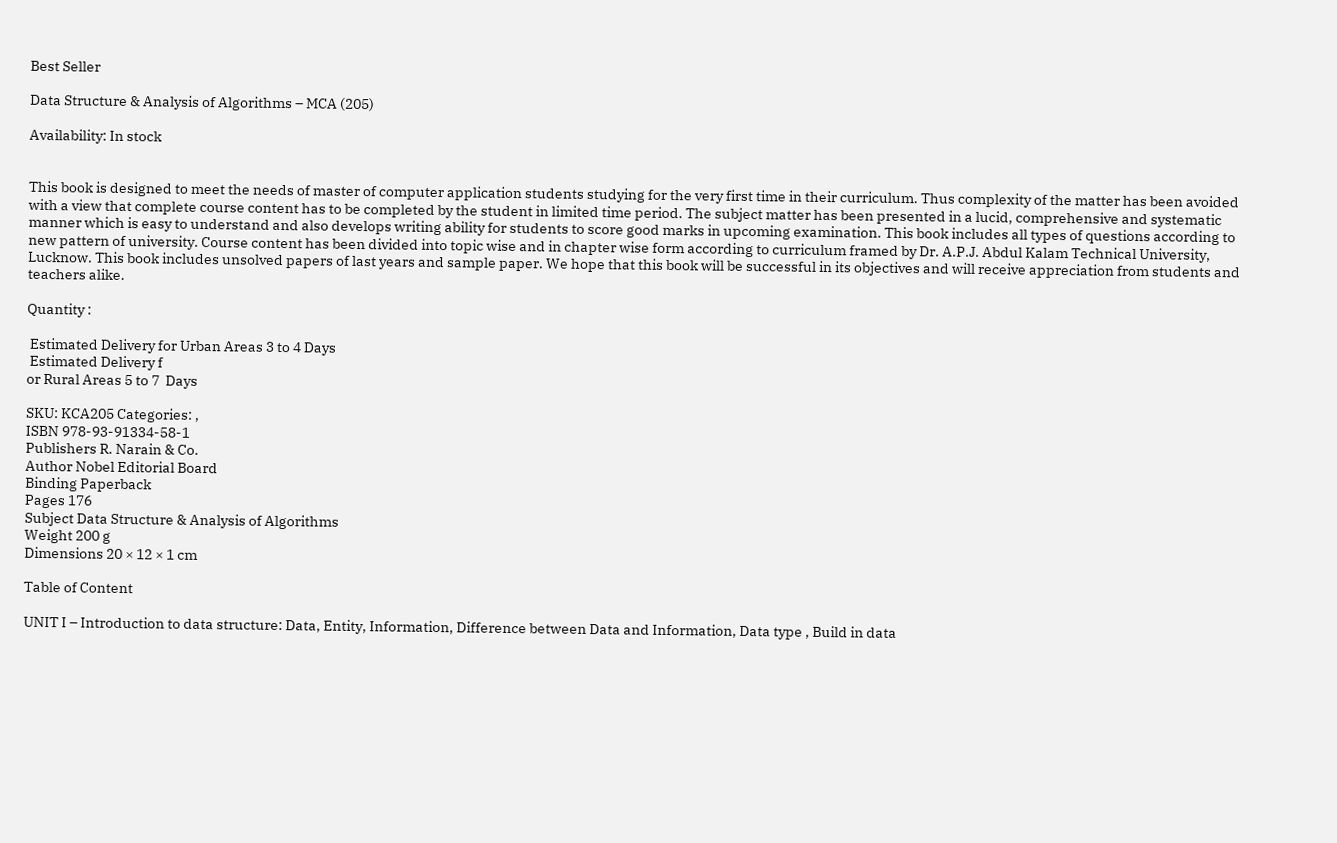Best Seller

Data Structure & Analysis of Algorithms – MCA (205)

Availability: In stock


This book is designed to meet the needs of master of computer application students studying for the very first time in their curriculum. Thus complexity of the matter has been avoided with a view that complete course content has to be completed by the student in limited time period. The subject matter has been presented in a lucid, comprehensive and systematic manner which is easy to understand and also develops writing ability for students to score good marks in upcoming examination. This book includes all types of questions according to new pattern of university. Course content has been divided into topic wise and in chapter wise form according to curriculum framed by Dr. A.P.J. Abdul Kalam Technical University, Lucknow. This book includes unsolved papers of last years and sample paper. We hope that this book will be successful in its objectives and will receive appreciation from students and teachers alike.

Quantity :

 Estimated Delivery for Urban Areas 3 to 4 Days
 Estimated Delivery f
or Rural Areas 5 to 7  Days

SKU: KCA205 Categories: ,
ISBN 978-93-91334-58-1
Publishers R. Narain & Co.
Author Nobel Editorial Board
Binding Paperback
Pages 176
Subject Data Structure & Analysis of Algorithms
Weight 200 g
Dimensions 20 × 12 × 1 cm

Table of Content

UNIT I – Introduction to data structure: Data, Entity, Information, Difference between Data and Information, Data type , Build in data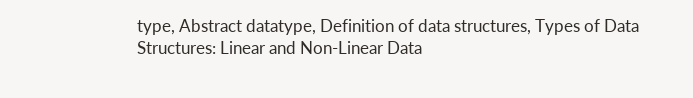type, Abstract datatype, Definition of data structures, Types of Data Structures: Linear and Non-Linear Data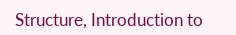Structure, Introduction to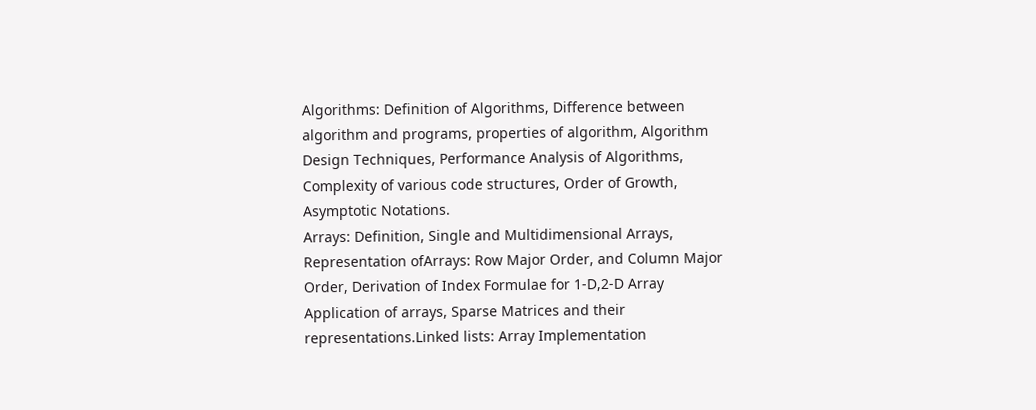Algorithms: Definition of Algorithms, Difference between algorithm and programs, properties of algorithm, Algorithm Design Techniques, Performance Analysis of Algorithms, Complexity of various code structures, Order of Growth, Asymptotic Notations.
Arrays: Definition, Single and Multidimensional Arrays, Representation ofArrays: Row Major Order, and Column Major Order, Derivation of Index Formulae for 1-D,2-D Array Application of arrays, Sparse Matrices and their representations.Linked lists: Array Implementation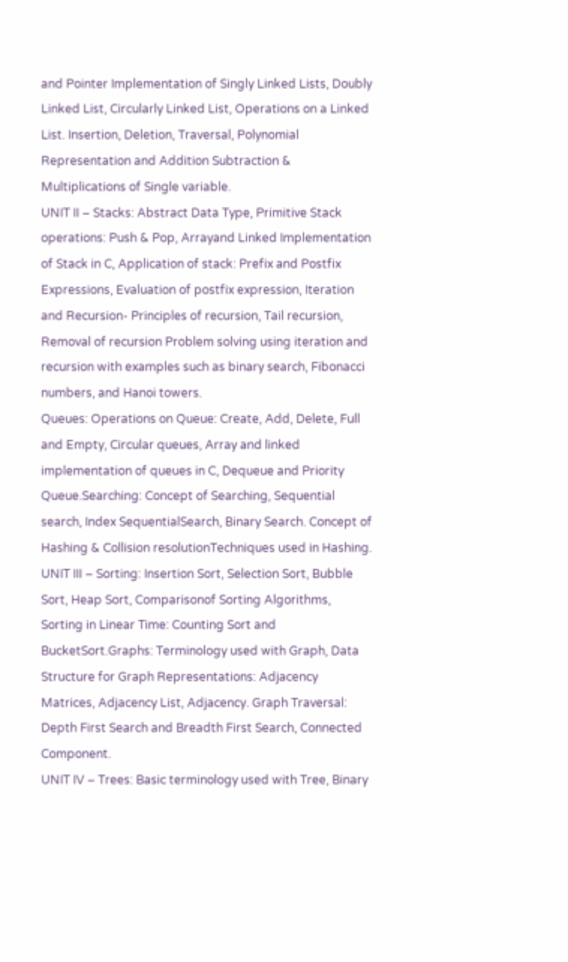and Pointer Implementation of Singly Linked Lists, Doubly Linked List, Circularly Linked List, Operations on a Linked List. Insertion, Deletion, Traversal, Polynomial Representation and Addition Subtraction & Multiplications of Single variable.
UNIT II – Stacks: Abstract Data Type, Primitive Stack operations: Push & Pop, Arrayand Linked Implementation of Stack in C, Application of stack: Prefix and Postfix Expressions, Evaluation of postfix expression, Iteration and Recursion- Principles of recursion, Tail recursion, Removal of recursion Problem solving using iteration and recursion with examples such as binary search, Fibonacci numbers, and Hanoi towers.
Queues: Operations on Queue: Create, Add, Delete, Full and Empty, Circular queues, Array and linked implementation of queues in C, Dequeue and Priority Queue.Searching: Concept of Searching, Sequential search, Index SequentialSearch, Binary Search. Concept of Hashing & Collision resolutionTechniques used in Hashing.
UNIT III – Sorting: Insertion Sort, Selection Sort, Bubble Sort, Heap Sort, Comparisonof Sorting Algorithms, Sorting in Linear Time: Counting Sort and BucketSort.Graphs: Terminology used with Graph, Data Structure for Graph Representations: Adjacency Matrices, Adjacency List, Adjacency. Graph Traversal: Depth First Search and Breadth First Search, Connected Component.
UNIT IV – Trees: Basic terminology used with Tree, Binary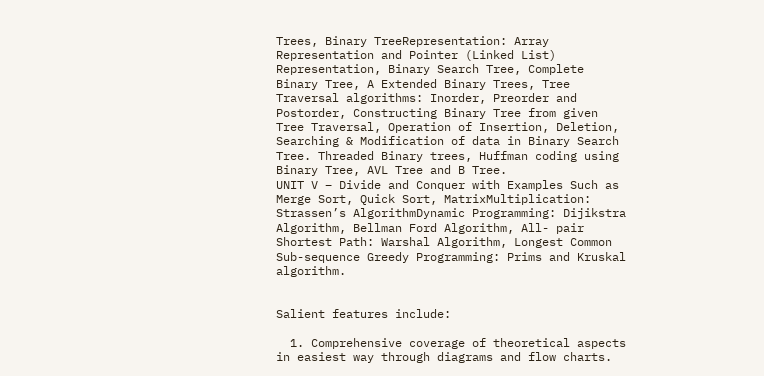Trees, Binary TreeRepresentation: Array Representation and Pointer (Linked List) Representation, Binary Search Tree, Complete Binary Tree, A Extended Binary Trees, Tree Traversal algorithms: Inorder, Preorder and Postorder, Constructing Binary Tree from given Tree Traversal, Operation of Insertion, Deletion, Searching & Modification of data in Binary Search Tree. Threaded Binary trees, Huffman coding using Binary Tree, AVL Tree and B Tree.
UNIT V – Divide and Conquer with Examples Such as Merge Sort, Quick Sort, MatrixMultiplication: Strassen’s AlgorithmDynamic Programming: Dijikstra Algorithm, Bellman Ford Algorithm, All- pair Shortest Path: Warshal Algorithm, Longest Common Sub-sequence Greedy Programming: Prims and Kruskal algorithm.


Salient features include:

  1. Comprehensive coverage of theoretical aspects in easiest way through diagrams and flow charts.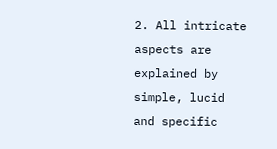2. All intricate aspects are explained by simple, lucid and specific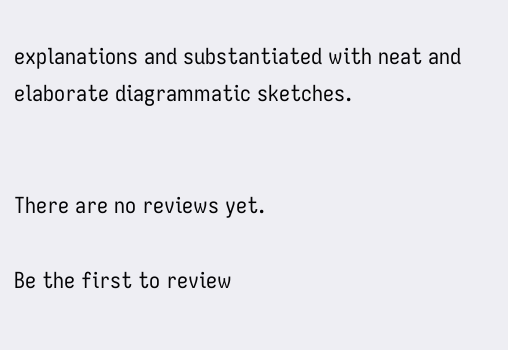explanations and substantiated with neat and elaborate diagrammatic sketches.


There are no reviews yet.

Be the first to review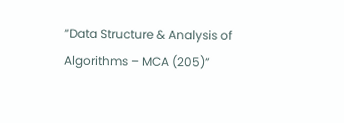“Data Structure & Analysis of Algorithms – MCA (205)”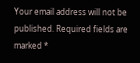Your email address will not be published. Required fields are marked *